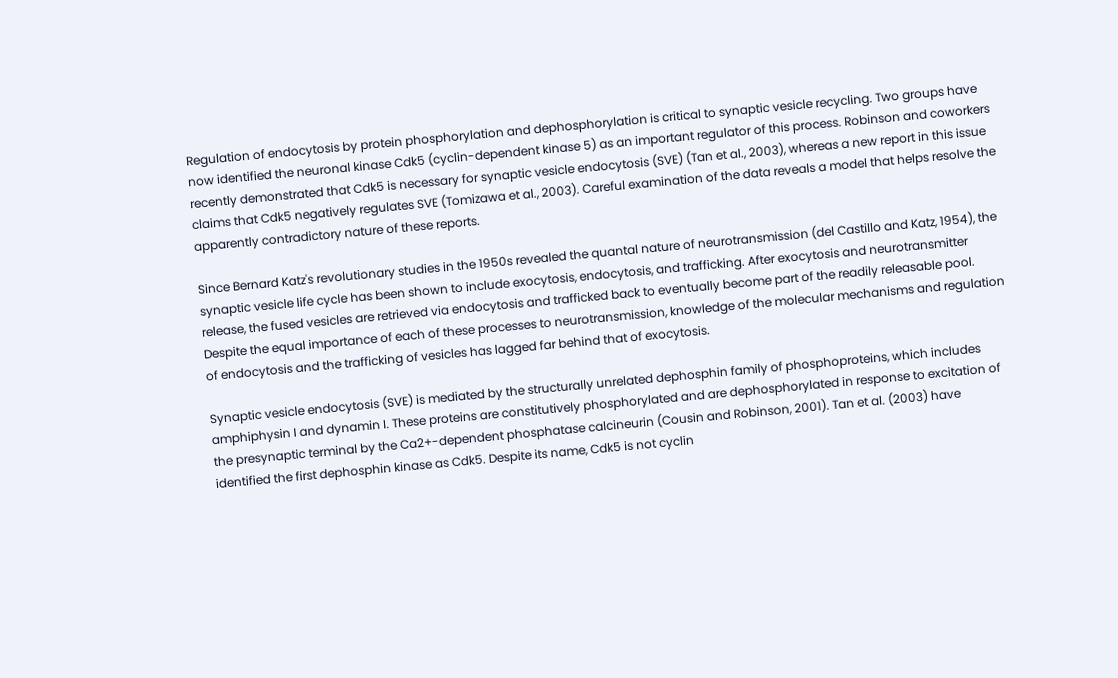Regulation of endocytosis by protein phosphorylation and dephosphorylation is critical to synaptic vesicle recycling. Two groups have now identified the neuronal kinase Cdk5 (cyclin-dependent kinase 5) as an important regulator of this process. Robinson and coworkers recently demonstrated that Cdk5 is necessary for synaptic vesicle endocytosis (SVE) (Tan et al., 2003), whereas a new report in this issue claims that Cdk5 negatively regulates SVE (Tomizawa et al., 2003). Careful examination of the data reveals a model that helps resolve the apparently contradictory nature of these reports.

Since Bernard Katz's revolutionary studies in the 1950s revealed the quantal nature of neurotransmission (del Castillo and Katz, 1954), the synaptic vesicle life cycle has been shown to include exocytosis, endocytosis, and trafficking. After exocytosis and neurotransmitter release, the fused vesicles are retrieved via endocytosis and trafficked back to eventually become part of the readily releasable pool. Despite the equal importance of each of these processes to neurotransmission, knowledge of the molecular mechanisms and regulation of endocytosis and the trafficking of vesicles has lagged far behind that of exocytosis.

Synaptic vesicle endocytosis (SVE) is mediated by the structurally unrelated dephosphin family of phosphoproteins, which includes amphiphysin I and dynamin I. These proteins are constitutively phosphorylated and are dephosphorylated in response to excitation of the presynaptic terminal by the Ca2+-dependent phosphatase calcineurin (Cousin and Robinson, 2001). Tan et al. (2003) have identified the first dephosphin kinase as Cdk5. Despite its name, Cdk5 is not cyclin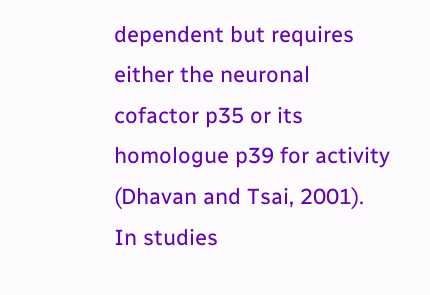dependent but requires either the neuronal cofactor p35 or its homologue p39 for activity (Dhavan and Tsai, 2001). In studies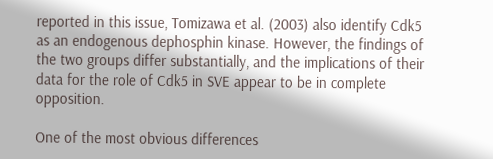reported in this issue, Tomizawa et al. (2003) also identify Cdk5 as an endogenous dephosphin kinase. However, the findings of the two groups differ substantially, and the implications of their data for the role of Cdk5 in SVE appear to be in complete opposition.

One of the most obvious differences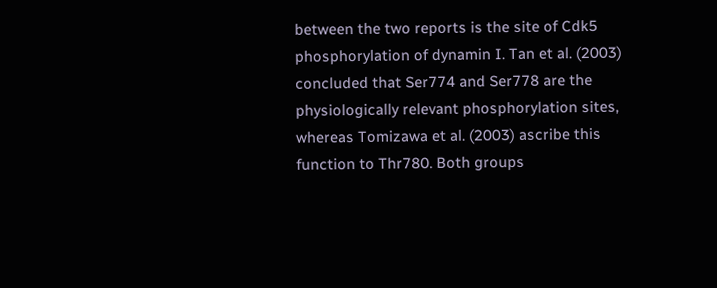between the two reports is the site of Cdk5 phosphorylation of dynamin I. Tan et al. (2003) concluded that Ser774 and Ser778 are the physiologically relevant phosphorylation sites, whereas Tomizawa et al. (2003) ascribe this function to Thr780. Both groups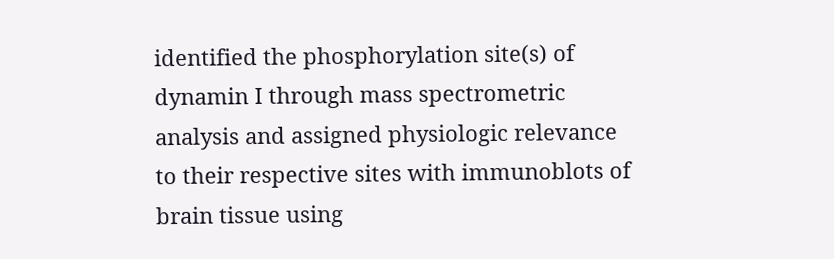identified the phosphorylation site(s) of dynamin I through mass spectrometric analysis and assigned physiologic relevance to their respective sites with immunoblots of brain tissue using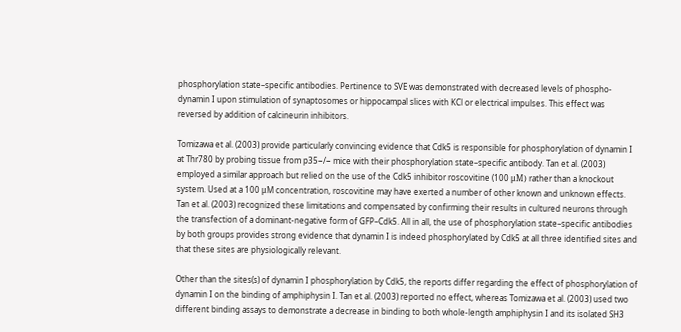phosphorylation state–specific antibodies. Pertinence to SVE was demonstrated with decreased levels of phospho-dynamin I upon stimulation of synaptosomes or hippocampal slices with KCl or electrical impulses. This effect was reversed by addition of calcineurin inhibitors.

Tomizawa et al. (2003) provide particularly convincing evidence that Cdk5 is responsible for phosphorylation of dynamin I at Thr780 by probing tissue from p35−/− mice with their phosphorylation state–specific antibody. Tan et al. (2003) employed a similar approach but relied on the use of the Cdk5 inhibitor roscovitine (100 μM) rather than a knockout system. Used at a 100 μM concentration, roscovitine may have exerted a number of other known and unknown effects. Tan et al. (2003) recognized these limitations and compensated by confirming their results in cultured neurons through the transfection of a dominant-negative form of GFP–Cdk5. All in all, the use of phosphorylation state–specific antibodies by both groups provides strong evidence that dynamin I is indeed phosphorylated by Cdk5 at all three identified sites and that these sites are physiologically relevant.

Other than the sites(s) of dynamin I phosphorylation by Cdk5, the reports differ regarding the effect of phosphorylation of dynamin I on the binding of amphiphysin I. Tan et al. (2003) reported no effect, whereas Tomizawa et al. (2003) used two different binding assays to demonstrate a decrease in binding to both whole-length amphiphysin I and its isolated SH3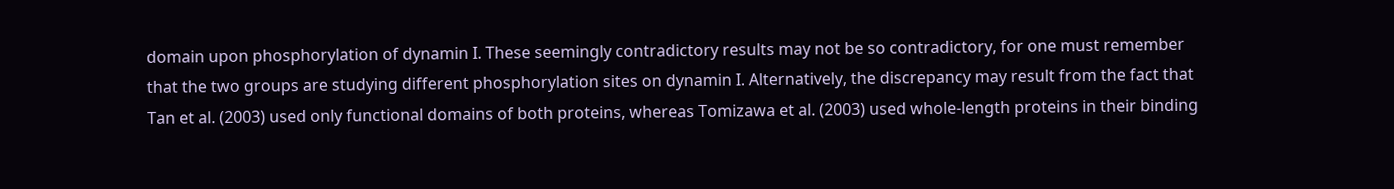domain upon phosphorylation of dynamin I. These seemingly contradictory results may not be so contradictory, for one must remember that the two groups are studying different phosphorylation sites on dynamin I. Alternatively, the discrepancy may result from the fact that Tan et al. (2003) used only functional domains of both proteins, whereas Tomizawa et al. (2003) used whole-length proteins in their binding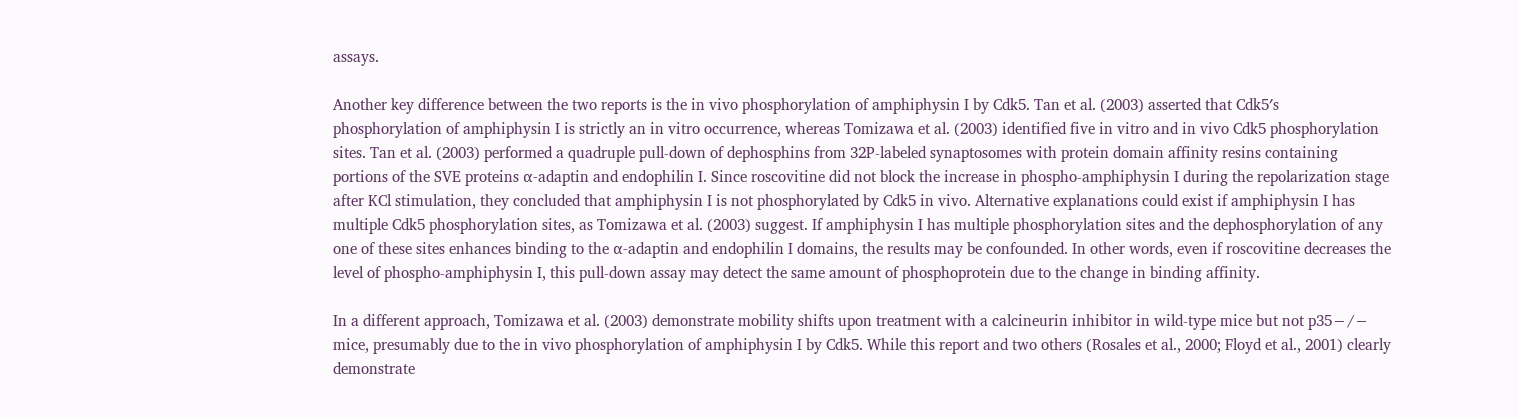assays.

Another key difference between the two reports is the in vivo phosphorylation of amphiphysin I by Cdk5. Tan et al. (2003) asserted that Cdk5′s phosphorylation of amphiphysin I is strictly an in vitro occurrence, whereas Tomizawa et al. (2003) identified five in vitro and in vivo Cdk5 phosphorylation sites. Tan et al. (2003) performed a quadruple pull-down of dephosphins from 32P-labeled synaptosomes with protein domain affinity resins containing portions of the SVE proteins α-adaptin and endophilin I. Since roscovitine did not block the increase in phospho-amphiphysin I during the repolarization stage after KCl stimulation, they concluded that amphiphysin I is not phosphorylated by Cdk5 in vivo. Alternative explanations could exist if amphiphysin I has multiple Cdk5 phosphorylation sites, as Tomizawa et al. (2003) suggest. If amphiphysin I has multiple phosphorylation sites and the dephosphorylation of any one of these sites enhances binding to the α-adaptin and endophilin I domains, the results may be confounded. In other words, even if roscovitine decreases the level of phospho-amphiphysin I, this pull-down assay may detect the same amount of phosphoprotein due to the change in binding affinity.

In a different approach, Tomizawa et al. (2003) demonstrate mobility shifts upon treatment with a calcineurin inhibitor in wild-type mice but not p35−/− mice, presumably due to the in vivo phosphorylation of amphiphysin I by Cdk5. While this report and two others (Rosales et al., 2000; Floyd et al., 2001) clearly demonstrate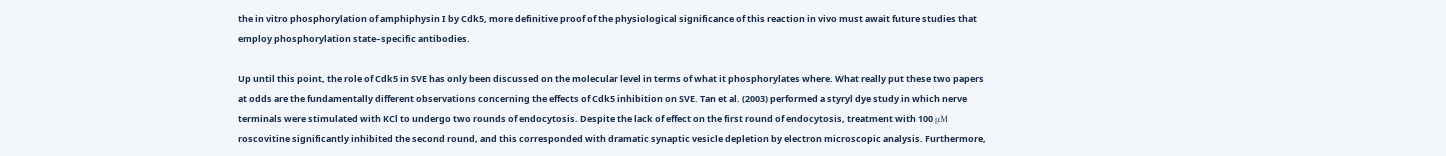the in vitro phosphorylation of amphiphysin I by Cdk5, more definitive proof of the physiological significance of this reaction in vivo must await future studies that employ phosphorylation state–specific antibodies.

Up until this point, the role of Cdk5 in SVE has only been discussed on the molecular level in terms of what it phosphorylates where. What really put these two papers at odds are the fundamentally different observations concerning the effects of Cdk5 inhibition on SVE. Tan et al. (2003) performed a styryl dye study in which nerve terminals were stimulated with KCl to undergo two rounds of endocytosis. Despite the lack of effect on the first round of endocytosis, treatment with 100 μM roscovitine significantly inhibited the second round, and this corresponded with dramatic synaptic vesicle depletion by electron microscopic analysis. Furthermore,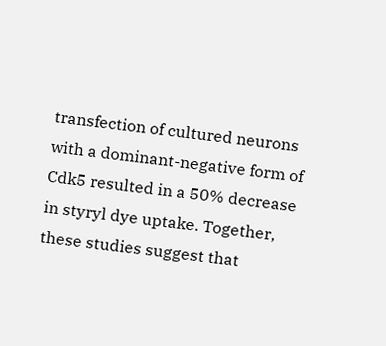transfection of cultured neurons with a dominant-negative form of Cdk5 resulted in a 50% decrease in styryl dye uptake. Together, these studies suggest that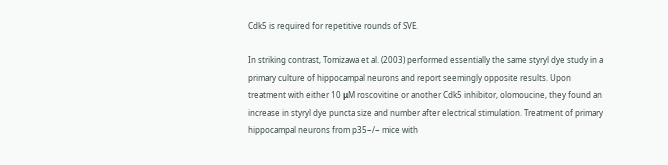Cdk5 is required for repetitive rounds of SVE.

In striking contrast, Tomizawa et al. (2003) performed essentially the same styryl dye study in a primary culture of hippocampal neurons and report seemingly opposite results. Upon treatment with either 10 μM roscovitine or another Cdk5 inhibitor, olomoucine, they found an increase in styryl dye puncta size and number after electrical stimulation. Treatment of primary hippocampal neurons from p35−/− mice with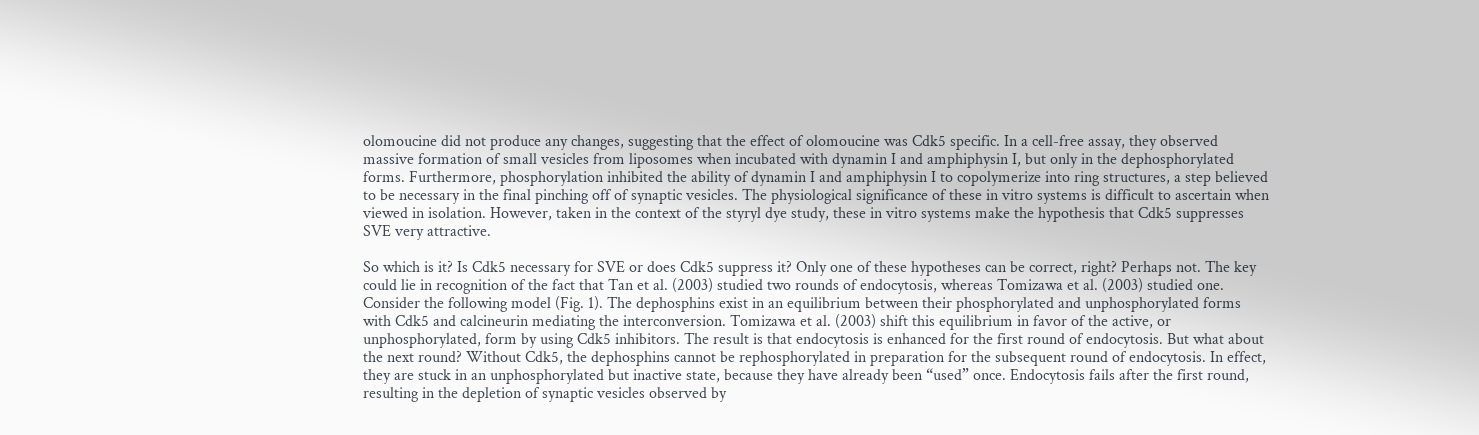olomoucine did not produce any changes, suggesting that the effect of olomoucine was Cdk5 specific. In a cell-free assay, they observed massive formation of small vesicles from liposomes when incubated with dynamin I and amphiphysin I, but only in the dephosphorylated forms. Furthermore, phosphorylation inhibited the ability of dynamin I and amphiphysin I to copolymerize into ring structures, a step believed to be necessary in the final pinching off of synaptic vesicles. The physiological significance of these in vitro systems is difficult to ascertain when viewed in isolation. However, taken in the context of the styryl dye study, these in vitro systems make the hypothesis that Cdk5 suppresses SVE very attractive.

So which is it? Is Cdk5 necessary for SVE or does Cdk5 suppress it? Only one of these hypotheses can be correct, right? Perhaps not. The key could lie in recognition of the fact that Tan et al. (2003) studied two rounds of endocytosis, whereas Tomizawa et al. (2003) studied one. Consider the following model (Fig. 1). The dephosphins exist in an equilibrium between their phosphorylated and unphosphorylated forms with Cdk5 and calcineurin mediating the interconversion. Tomizawa et al. (2003) shift this equilibrium in favor of the active, or unphosphorylated, form by using Cdk5 inhibitors. The result is that endocytosis is enhanced for the first round of endocytosis. But what about the next round? Without Cdk5, the dephosphins cannot be rephosphorylated in preparation for the subsequent round of endocytosis. In effect, they are stuck in an unphosphorylated but inactive state, because they have already been “used” once. Endocytosis fails after the first round, resulting in the depletion of synaptic vesicles observed by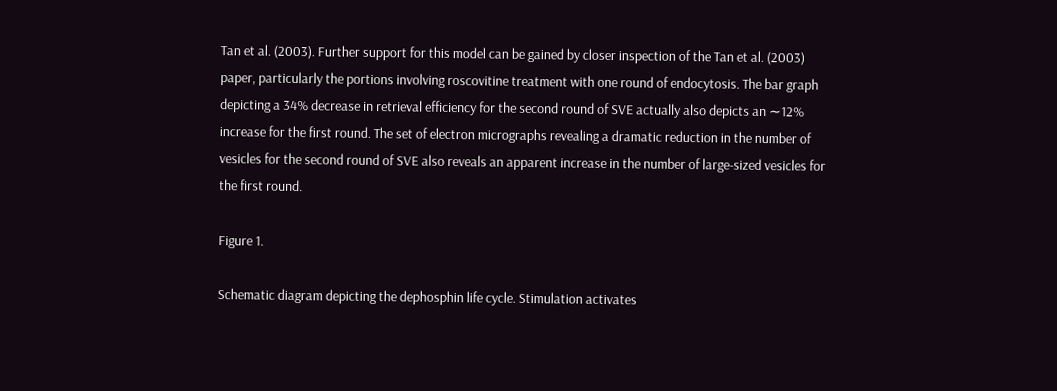Tan et al. (2003). Further support for this model can be gained by closer inspection of the Tan et al. (2003) paper, particularly the portions involving roscovitine treatment with one round of endocytosis. The bar graph depicting a 34% decrease in retrieval efficiency for the second round of SVE actually also depicts an ∼12% increase for the first round. The set of electron micrographs revealing a dramatic reduction in the number of vesicles for the second round of SVE also reveals an apparent increase in the number of large-sized vesicles for the first round.

Figure 1.

Schematic diagram depicting the dephosphin life cycle. Stimulation activates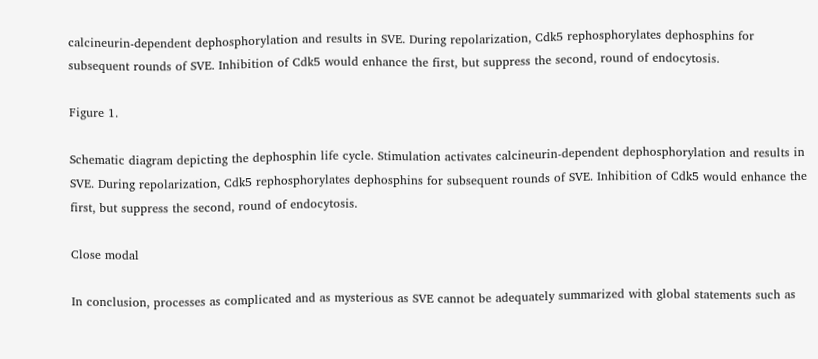calcineurin-dependent dephosphorylation and results in SVE. During repolarization, Cdk5 rephosphorylates dephosphins for subsequent rounds of SVE. Inhibition of Cdk5 would enhance the first, but suppress the second, round of endocytosis.

Figure 1.

Schematic diagram depicting the dephosphin life cycle. Stimulation activates calcineurin-dependent dephosphorylation and results in SVE. During repolarization, Cdk5 rephosphorylates dephosphins for subsequent rounds of SVE. Inhibition of Cdk5 would enhance the first, but suppress the second, round of endocytosis.

Close modal

In conclusion, processes as complicated and as mysterious as SVE cannot be adequately summarized with global statements such as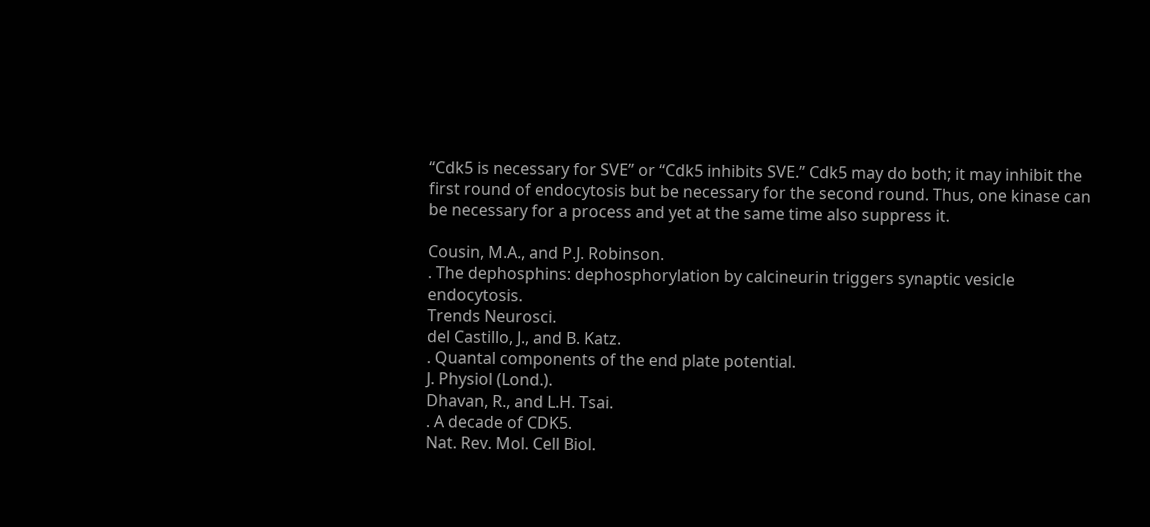“Cdk5 is necessary for SVE” or “Cdk5 inhibits SVE.” Cdk5 may do both; it may inhibit the first round of endocytosis but be necessary for the second round. Thus, one kinase can be necessary for a process and yet at the same time also suppress it.

Cousin, M.A., and P.J. Robinson.
. The dephosphins: dephosphorylation by calcineurin triggers synaptic vesicle endocytosis.
Trends Neurosci.
del Castillo, J., and B. Katz.
. Quantal components of the end plate potential.
J. Physiol (Lond.).
Dhavan, R., and L.H. Tsai.
. A decade of CDK5.
Nat. Rev. Mol. Cell Biol.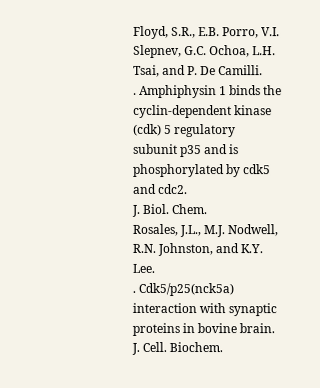Floyd, S.R., E.B. Porro, V.I. Slepnev, G.C. Ochoa, L.H. Tsai, and P. De Camilli.
. Amphiphysin 1 binds the cyclin-dependent kinase (cdk) 5 regulatory subunit p35 and is phosphorylated by cdk5 and cdc2.
J. Biol. Chem.
Rosales, J.L., M.J. Nodwell, R.N. Johnston, and K.Y. Lee.
. Cdk5/p25(nck5a) interaction with synaptic proteins in bovine brain.
J. Cell. Biochem.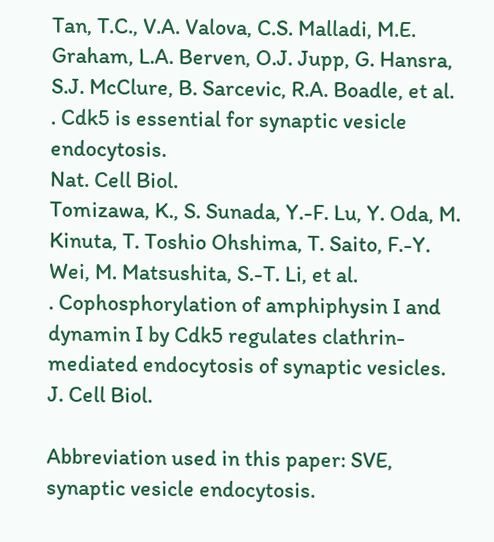Tan, T.C., V.A. Valova, C.S. Malladi, M.E. Graham, L.A. Berven, O.J. Jupp, G. Hansra, S.J. McClure, B. Sarcevic, R.A. Boadle, et al.
. Cdk5 is essential for synaptic vesicle endocytosis.
Nat. Cell Biol.
Tomizawa, K., S. Sunada, Y.-F. Lu, Y. Oda, M. Kinuta, T. Toshio Ohshima, T. Saito, F.-Y. Wei, M. Matsushita, S.-T. Li, et al.
. Cophosphorylation of amphiphysin I and dynamin I by Cdk5 regulates clathrin-mediated endocytosis of synaptic vesicles.
J. Cell Biol.

Abbreviation used in this paper: SVE, synaptic vesicle endocytosis.